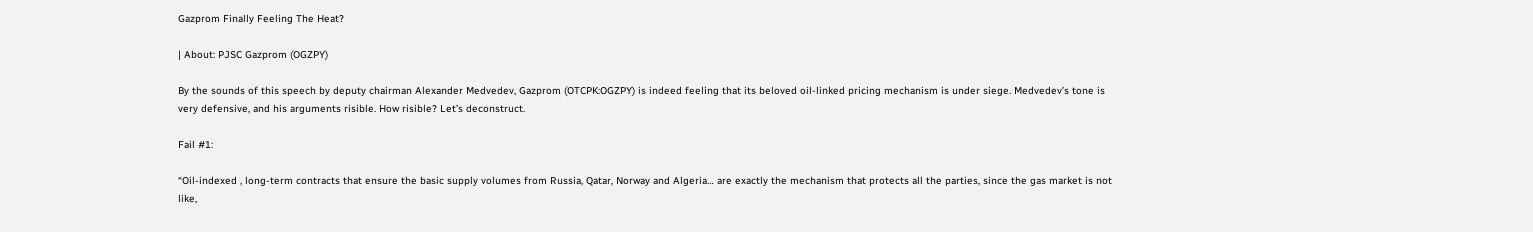Gazprom Finally Feeling The Heat?

| About: PJSC Gazprom (OGZPY)

By the sounds of this speech by deputy chairman Alexander Medvedev, Gazprom (OTCPK:OGZPY) is indeed feeling that its beloved oil-linked pricing mechanism is under siege. Medvedev’s tone is very defensive, and his arguments risible. How risible? Let’s deconstruct.

Fail #1:

“Oil-indexed , long-term contracts that ensure the basic supply volumes from Russia, Qatar, Norway and Algeria… are exactly the mechanism that protects all the parties, since the gas market is not like,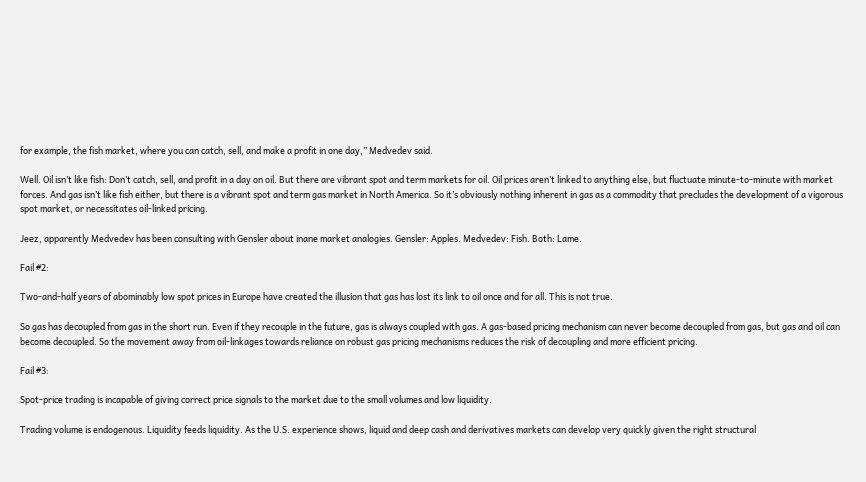for example, the fish market, where you can catch, sell, and make a profit in one day,” Medvedev said.

Well. Oil isn’t like fish: Don’t catch, sell, and profit in a day on oil. But there are vibrant spot and term markets for oil. Oil prices aren’t linked to anything else, but fluctuate minute-to-minute with market forces. And gas isn’t like fish either, but there is a vibrant spot and term gas market in North America. So it’s obviously nothing inherent in gas as a commodity that precludes the development of a vigorous spot market, or necessitates oil-linked pricing.

Jeez, apparently Medvedev has been consulting with Gensler about inane market analogies. Gensler: Apples. Medvedev: Fish. Both: Lame.

Fail #2:

Two-and-half years of abominably low spot prices in Europe have created the illusion that gas has lost its link to oil once and for all. This is not true.

So gas has decoupled from gas in the short run. Even if they recouple in the future, gas is always coupled with gas. A gas-based pricing mechanism can never become decoupled from gas, but gas and oil can become decoupled. So the movement away from oil-linkages towards reliance on robust gas pricing mechanisms reduces the risk of decoupling and more efficient pricing.

Fail #3:

Spot-price trading is incapable of giving correct price signals to the market due to the small volumes and low liquidity.

Trading volume is endogenous. Liquidity feeds liquidity. As the U.S. experience shows, liquid and deep cash and derivatives markets can develop very quickly given the right structural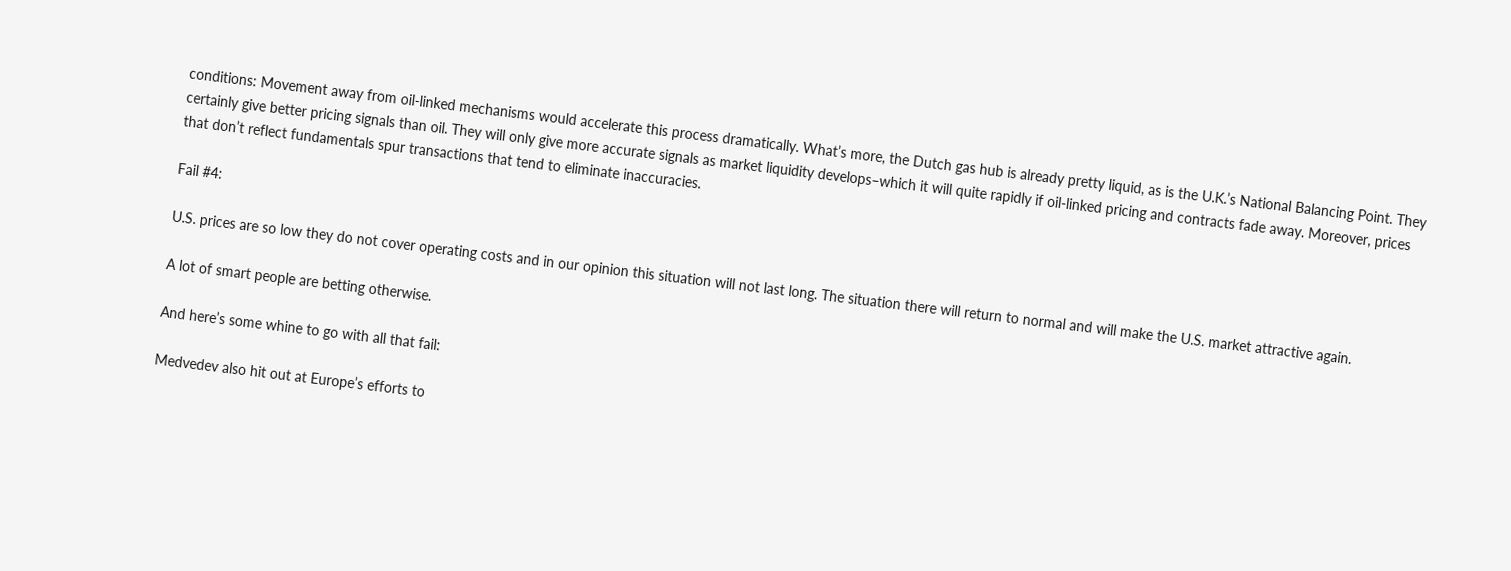conditions: Movement away from oil-linked mechanisms would accelerate this process dramatically. What’s more, the Dutch gas hub is already pretty liquid, as is the U.K.’s National Balancing Point. They certainly give better pricing signals than oil. They will only give more accurate signals as market liquidity develops–which it will quite rapidly if oil-linked pricing and contracts fade away. Moreover, prices that don’t reflect fundamentals spur transactions that tend to eliminate inaccuracies.

Fail #4:

U.S. prices are so low they do not cover operating costs and in our opinion this situation will not last long. The situation there will return to normal and will make the U.S. market attractive again.

A lot of smart people are betting otherwise.

And here’s some whine to go with all that fail:

Medvedev also hit out at Europe’s efforts to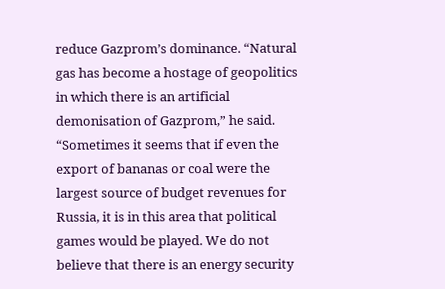reduce Gazprom’s dominance. “Natural gas has become a hostage of geopolitics in which there is an artificial demonisation of Gazprom,” he said. “Sometimes it seems that if even the export of bananas or coal were the largest source of budget revenues for Russia, it is in this area that political games would be played. We do not believe that there is an energy security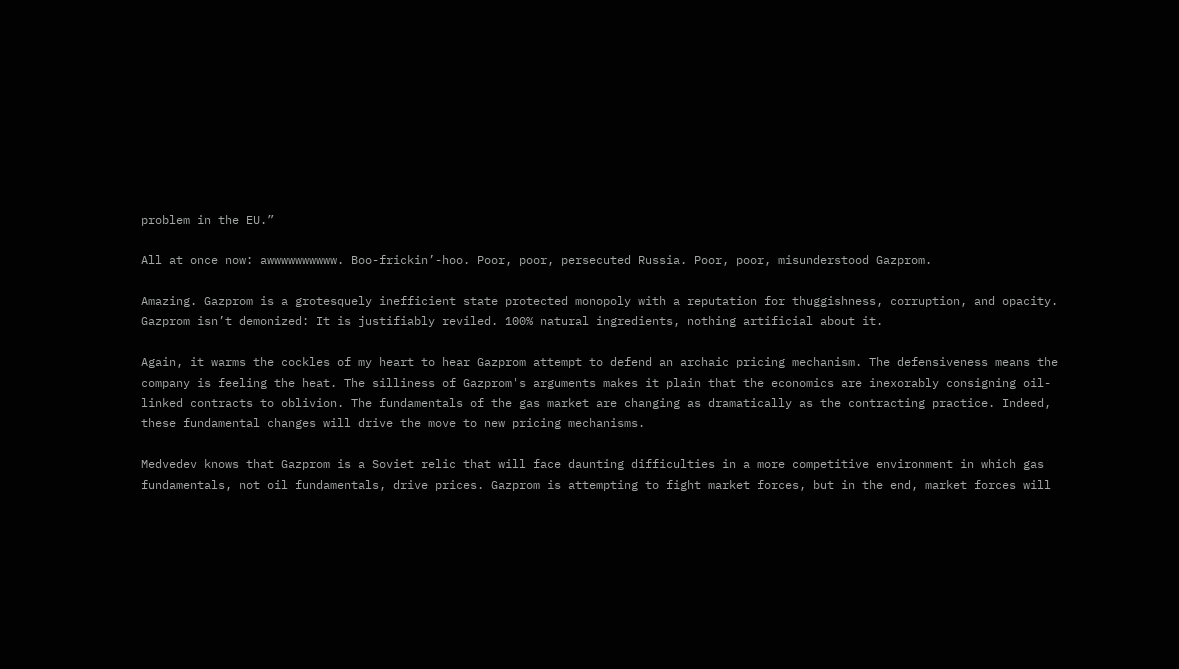problem in the EU.”

All at once now: awwwwwwwwww. Boo-frickin’-hoo. Poor, poor, persecuted Russia. Poor, poor, misunderstood Gazprom.

Amazing. Gazprom is a grotesquely inefficient state protected monopoly with a reputation for thuggishness, corruption, and opacity. Gazprom isn’t demonized: It is justifiably reviled. 100% natural ingredients, nothing artificial about it.

Again, it warms the cockles of my heart to hear Gazprom attempt to defend an archaic pricing mechanism. The defensiveness means the company is feeling the heat. The silliness of Gazprom's arguments makes it plain that the economics are inexorably consigning oil-linked contracts to oblivion. The fundamentals of the gas market are changing as dramatically as the contracting practice. Indeed, these fundamental changes will drive the move to new pricing mechanisms.

Medvedev knows that Gazprom is a Soviet relic that will face daunting difficulties in a more competitive environment in which gas fundamentals, not oil fundamentals, drive prices. Gazprom is attempting to fight market forces, but in the end, market forces will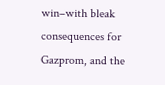win–with bleak consequences for Gazprom, and the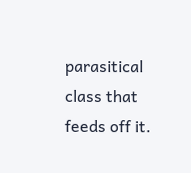parasitical class that feeds off it.